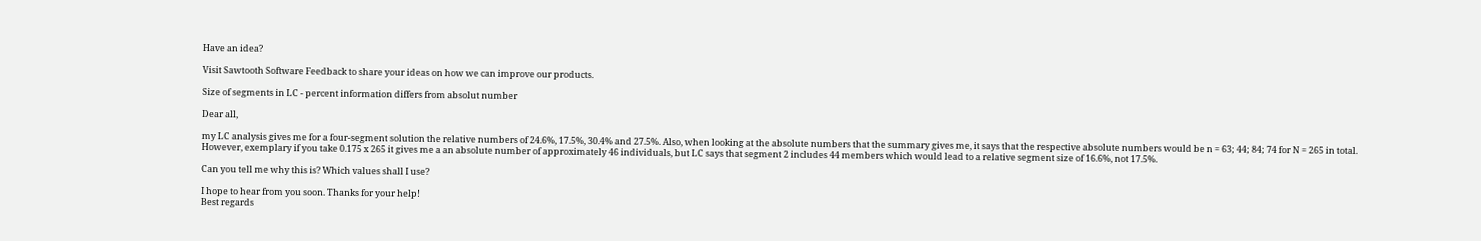Have an idea?

Visit Sawtooth Software Feedback to share your ideas on how we can improve our products.

Size of segments in LC - percent information differs from absolut number

Dear all,

my LC analysis gives me for a four-segment solution the relative numbers of 24.6%, 17.5%, 30.4% and 27.5%. Also, when looking at the absolute numbers that the summary gives me, it says that the respective absolute numbers would be n = 63; 44; 84; 74 for N = 265 in total.
However, exemplary if you take 0.175 x 265 it gives me a an absolute number of approximately 46 individuals, but LC says that segment 2 includes 44 members which would lead to a relative segment size of 16.6%, not 17.5%.

Can you tell me why this is? Which values shall I use?

I hope to hear from you soon. Thanks for your help!
Best regards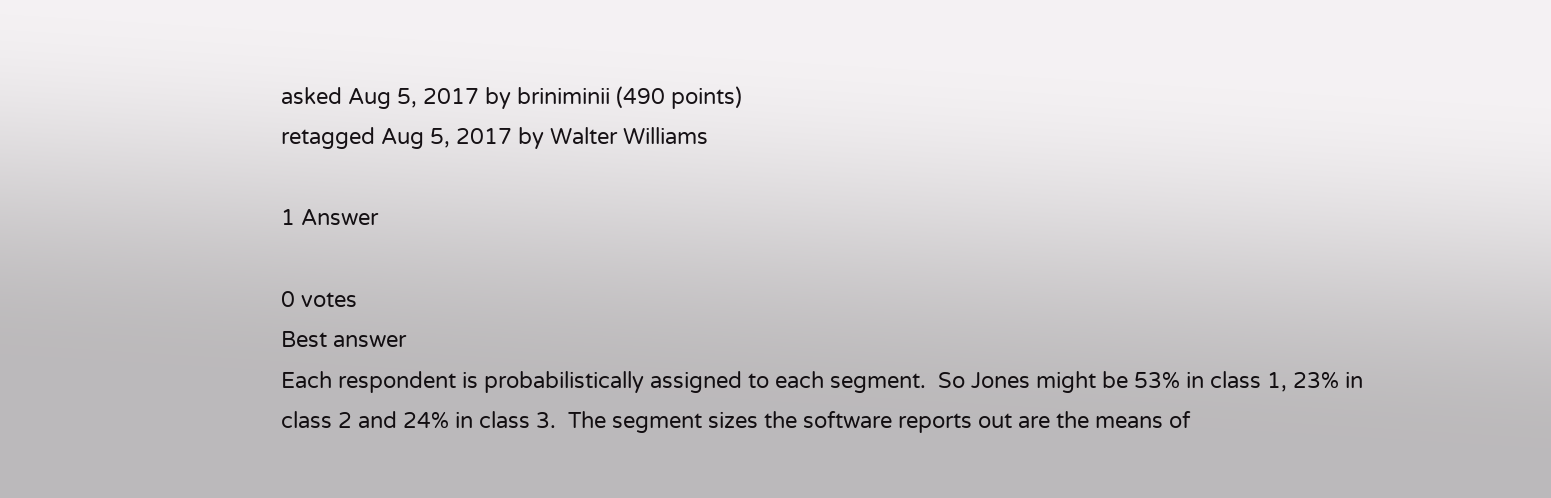asked Aug 5, 2017 by briniminii (490 points)
retagged Aug 5, 2017 by Walter Williams

1 Answer

0 votes
Best answer
Each respondent is probabilistically assigned to each segment.  So Jones might be 53% in class 1, 23% in class 2 and 24% in class 3.  The segment sizes the software reports out are the means of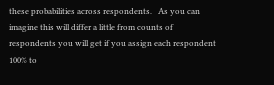these probabilities across respondents.   As you can imagine this will differ a little from counts of respondents you will get if you assign each respondent 100% to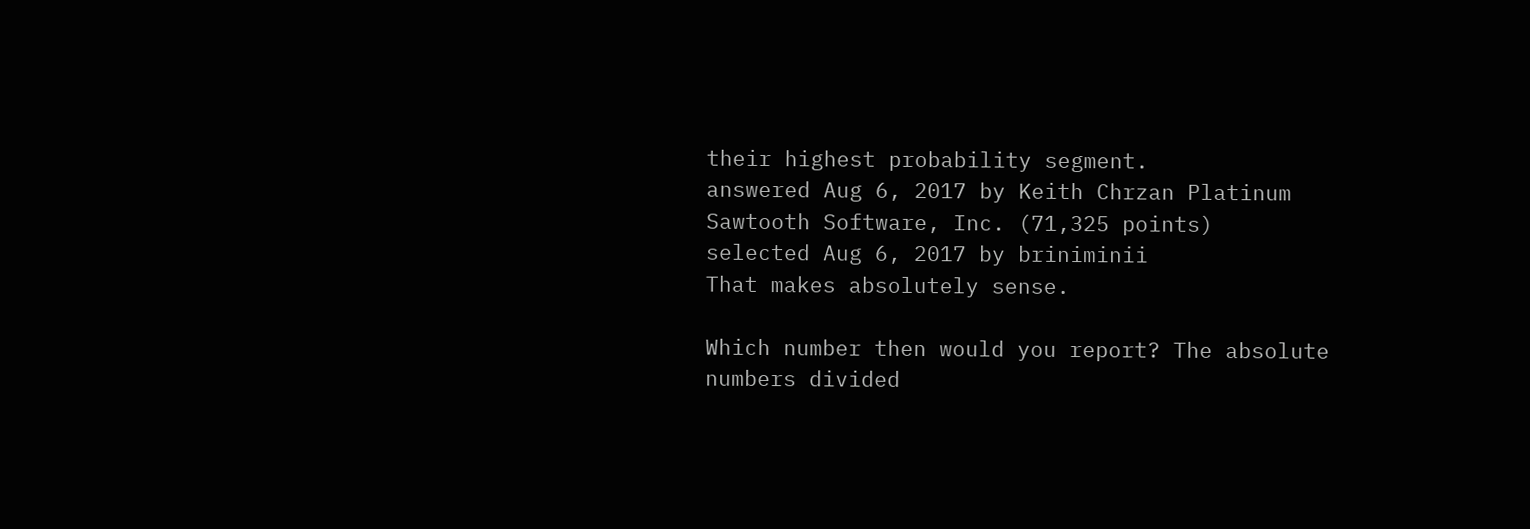their highest probability segment.
answered Aug 6, 2017 by Keith Chrzan Platinum Sawtooth Software, Inc. (71,325 points)
selected Aug 6, 2017 by briniminii
That makes absolutely sense.

Which number then would you report? The absolute numbers divided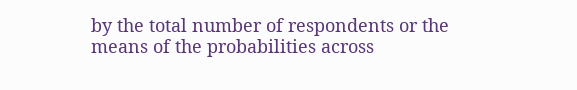by the total number of respondents or the means of the probabilities across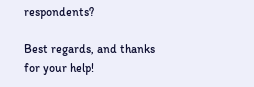respondents?

Best regards, and thanks for your help!